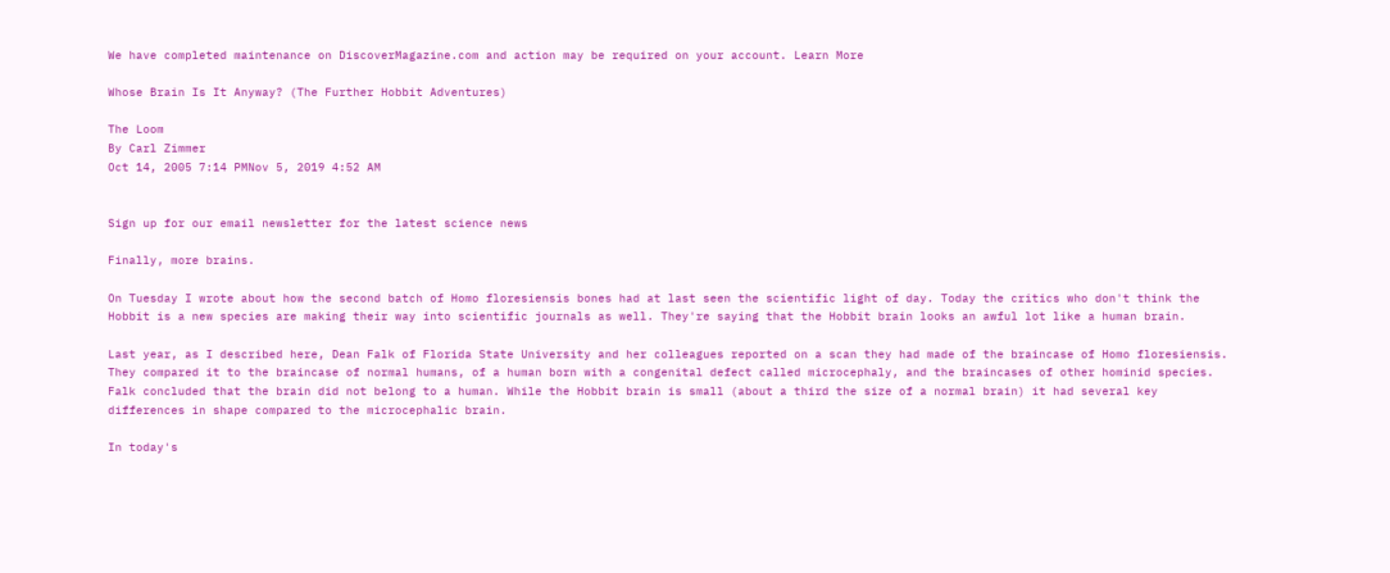We have completed maintenance on DiscoverMagazine.com and action may be required on your account. Learn More

Whose Brain Is It Anyway? (The Further Hobbit Adventures)

The Loom
By Carl Zimmer
Oct 14, 2005 7:14 PMNov 5, 2019 4:52 AM


Sign up for our email newsletter for the latest science news

Finally, more brains.

On Tuesday I wrote about how the second batch of Homo floresiensis bones had at last seen the scientific light of day. Today the critics who don't think the Hobbit is a new species are making their way into scientific journals as well. They're saying that the Hobbit brain looks an awful lot like a human brain.

Last year, as I described here, Dean Falk of Florida State University and her colleagues reported on a scan they had made of the braincase of Homo floresiensis. They compared it to the braincase of normal humans, of a human born with a congenital defect called microcephaly, and the braincases of other hominid species. Falk concluded that the brain did not belong to a human. While the Hobbit brain is small (about a third the size of a normal brain) it had several key differences in shape compared to the microcephalic brain.

In today's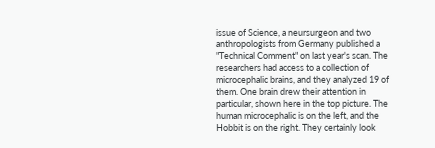issue of Science, a neursurgeon and two anthropologists from Germany published a "Technical Comment" on last year's scan. The researchers had access to a collection of microcephalic brains, and they analyzed 19 of them. One brain drew their attention in particular, shown here in the top picture. The human microcephalic is on the left, and the Hobbit is on the right. They certainly look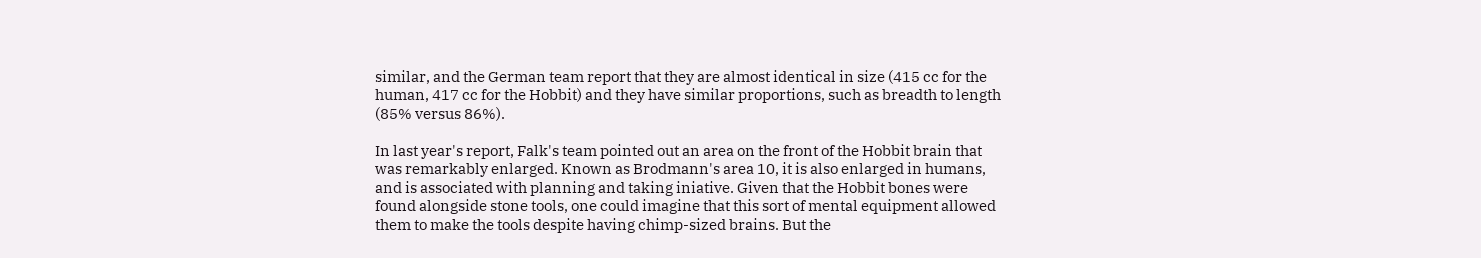similar, and the German team report that they are almost identical in size (415 cc for the human, 417 cc for the Hobbit) and they have similar proportions, such as breadth to length (85% versus 86%).

In last year's report, Falk's team pointed out an area on the front of the Hobbit brain that was remarkably enlarged. Known as Brodmann's area 10, it is also enlarged in humans, and is associated with planning and taking iniative. Given that the Hobbit bones were found alongside stone tools, one could imagine that this sort of mental equipment allowed them to make the tools despite having chimp-sized brains. But the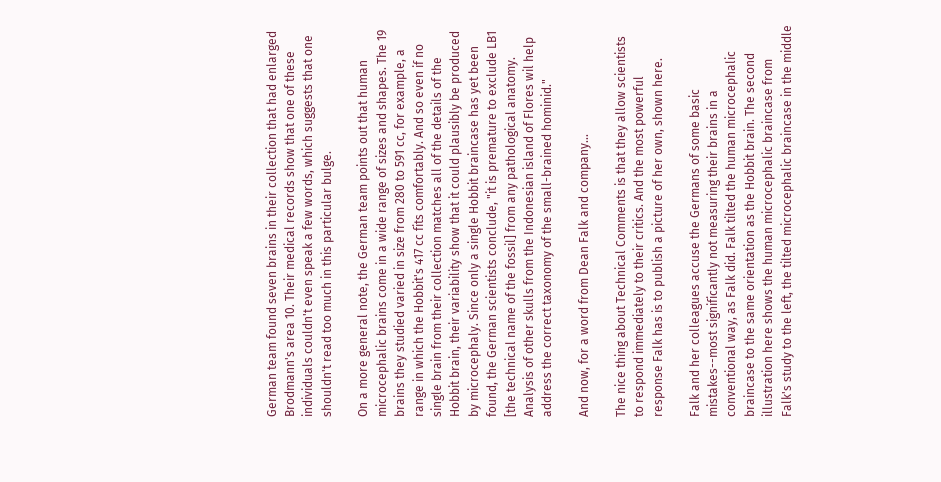German team found seven brains in their collection that had enlarged Brodmann's area 10. Their medical records show that one of these individuals couldn't even speak a few words, which suggests that one shouldn't read too much in this particular bulge.

On a more general note, the German team points out that human microcephalic brains come in a wide range of sizes and shapes. The 19 brains they studied varied in size from 280 to 591 cc, for example, a range in which the Hobbit's 417 cc fits comfortably. And so even if no single brain from their collection matches all of the details of the Hobbit brain, their variability show that it could plausibly be produced by microcephaly. Since only a single Hobbit braincase has yet been found, the German scientists conclude, "it is premature to exclude LB1 [the technical name of the fossil] from any pathological anatomy. Analysis of other skulls from the Indonesian island of Flores wil help address the correct taxonomy of the small-brained hominid."

And now, for a word from Dean Falk and company...

The nice thing about Technical Comments is that they allow scientists to respond immediately to their critics. And the most powerful response Falk has is to publish a picture of her own, shown here.

Falk and her colleagues accuse the Germans of some basic mistakes--most significantly not measuring their brains in a conventional way, as Falk did. Falk tilted the human microcephalic braincase to the same orientation as the Hobbit brain. The second illustration here shows the human microcephalic braincase from Falk's study to the left, the tilted microcephalic braincase in the middle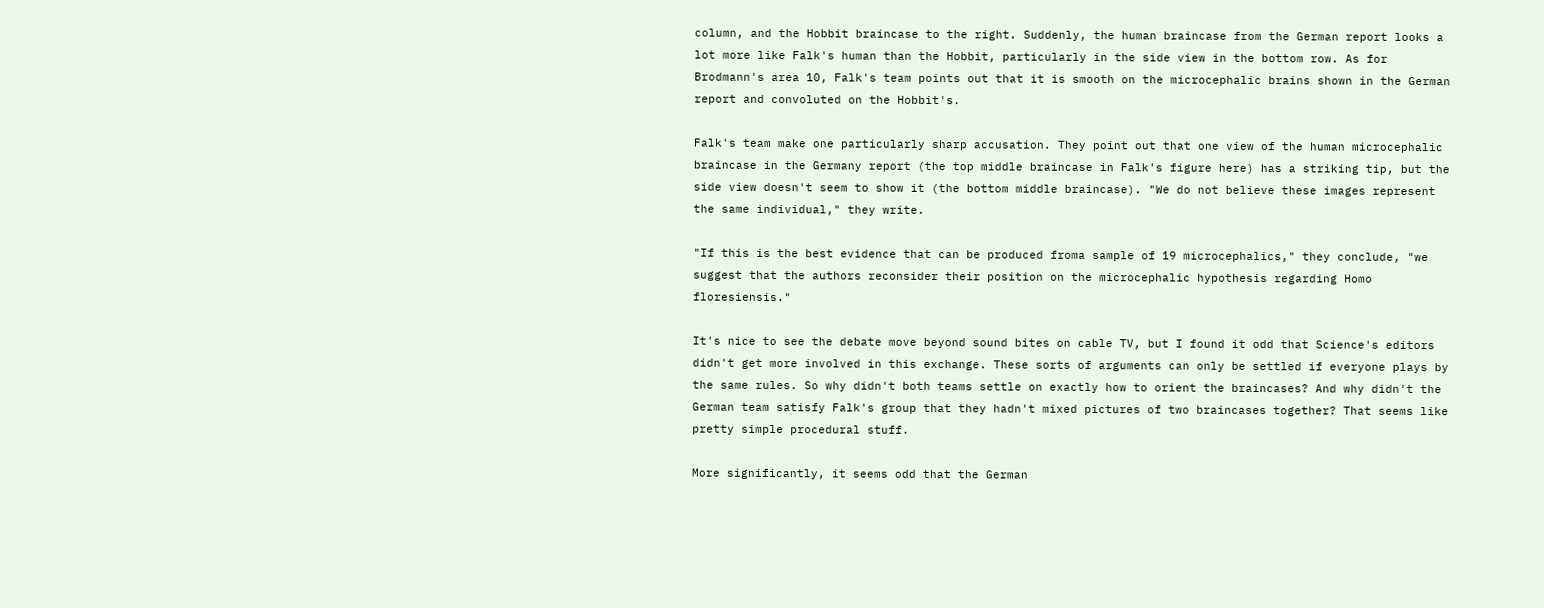column, and the Hobbit braincase to the right. Suddenly, the human braincase from the German report looks a lot more like Falk's human than the Hobbit, particularly in the side view in the bottom row. As for Brodmann's area 10, Falk's team points out that it is smooth on the microcephalic brains shown in the German report and convoluted on the Hobbit's.

Falk's team make one particularly sharp accusation. They point out that one view of the human microcephalic braincase in the Germany report (the top middle braincase in Falk's figure here) has a striking tip, but the side view doesn't seem to show it (the bottom middle braincase). "We do not believe these images represent the same individual," they write.

"If this is the best evidence that can be produced froma sample of 19 microcephalics," they conclude, "we suggest that the authors reconsider their position on the microcephalic hypothesis regarding Homo floresiensis."

It's nice to see the debate move beyond sound bites on cable TV, but I found it odd that Science's editors didn't get more involved in this exchange. These sorts of arguments can only be settled if everyone plays by the same rules. So why didn't both teams settle on exactly how to orient the braincases? And why didn't the German team satisfy Falk's group that they hadn't mixed pictures of two braincases together? That seems like pretty simple procedural stuff.

More significantly, it seems odd that the German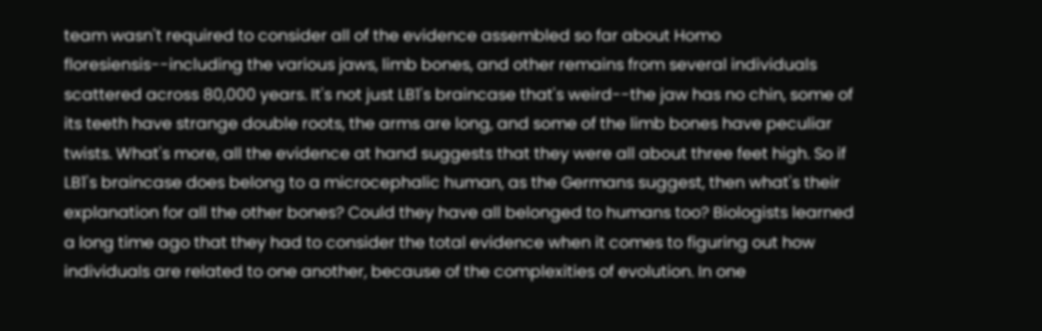team wasn't required to consider all of the evidence assembled so far about Homo floresiensis--including the various jaws, limb bones, and other remains from several individuals scattered across 80,000 years. It's not just LB1's braincase that's weird--the jaw has no chin, some of its teeth have strange double roots, the arms are long, and some of the limb bones have peculiar twists. What's more, all the evidence at hand suggests that they were all about three feet high. So if LB1's braincase does belong to a microcephalic human, as the Germans suggest, then what's their explanation for all the other bones? Could they have all belonged to humans too? Biologists learned a long time ago that they had to consider the total evidence when it comes to figuring out how individuals are related to one another, because of the complexities of evolution. In one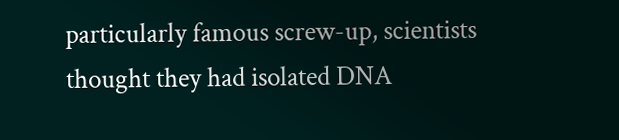particularly famous screw-up, scientists thought they had isolated DNA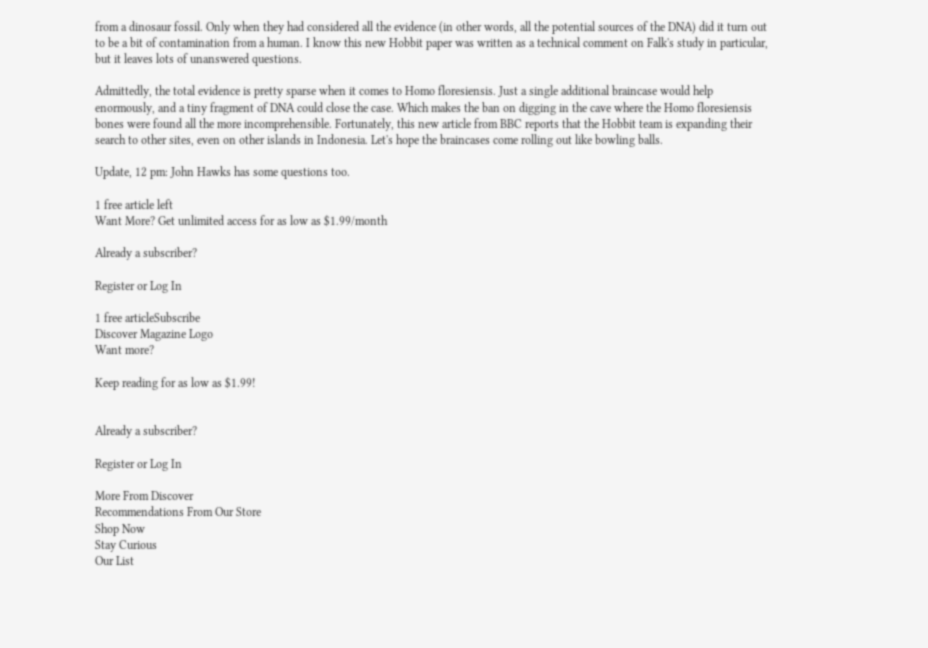from a dinosaur fossil. Only when they had considered all the evidence (in other words, all the potential sources of the DNA) did it turn out to be a bit of contamination from a human. I know this new Hobbit paper was written as a technical comment on Falk's study in particular, but it leaves lots of unanswered questions.

Admittedly, the total evidence is pretty sparse when it comes to Homo floresiensis. Just a single additional braincase would help enormously, and a tiny fragment of DNA could close the case. Which makes the ban on digging in the cave where the Homo floresiensis bones were found all the more incomprehensible. Fortunately, this new article from BBC reports that the Hobbit team is expanding their search to other sites, even on other islands in Indonesia. Let's hope the braincases come rolling out like bowling balls.

Update, 12 pm: John Hawks has some questions too.

1 free article left
Want More? Get unlimited access for as low as $1.99/month

Already a subscriber?

Register or Log In

1 free articleSubscribe
Discover Magazine Logo
Want more?

Keep reading for as low as $1.99!


Already a subscriber?

Register or Log In

More From Discover
Recommendations From Our Store
Shop Now
Stay Curious
Our List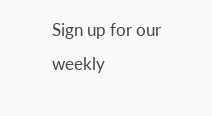Sign up for our weekly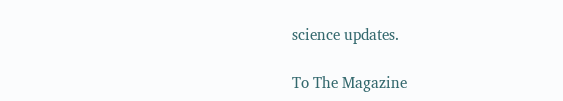science updates.

To The Magazine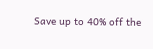Save up to 40% off the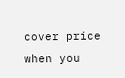cover price when you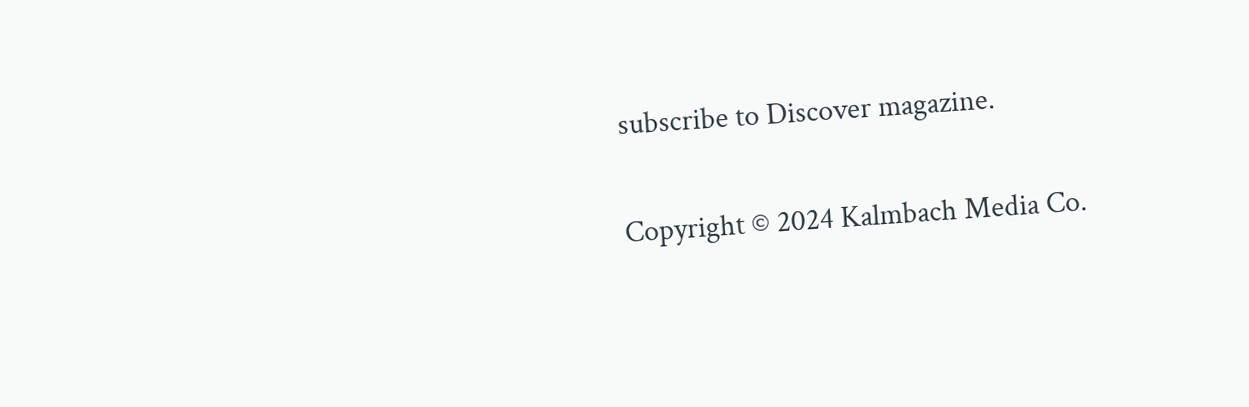subscribe to Discover magazine.

Copyright © 2024 Kalmbach Media Co.